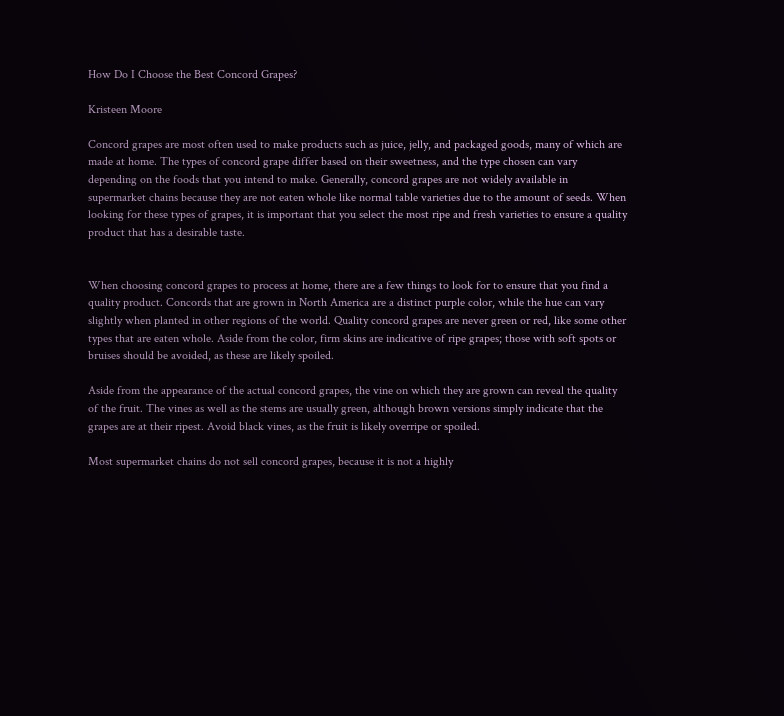How Do I Choose the Best Concord Grapes?

Kristeen Moore

Concord grapes are most often used to make products such as juice, jelly, and packaged goods, many of which are made at home. The types of concord grape differ based on their sweetness, and the type chosen can vary depending on the foods that you intend to make. Generally, concord grapes are not widely available in supermarket chains because they are not eaten whole like normal table varieties due to the amount of seeds. When looking for these types of grapes, it is important that you select the most ripe and fresh varieties to ensure a quality product that has a desirable taste.


When choosing concord grapes to process at home, there are a few things to look for to ensure that you find a quality product. Concords that are grown in North America are a distinct purple color, while the hue can vary slightly when planted in other regions of the world. Quality concord grapes are never green or red, like some other types that are eaten whole. Aside from the color, firm skins are indicative of ripe grapes; those with soft spots or bruises should be avoided, as these are likely spoiled.

Aside from the appearance of the actual concord grapes, the vine on which they are grown can reveal the quality of the fruit. The vines as well as the stems are usually green, although brown versions simply indicate that the grapes are at their ripest. Avoid black vines, as the fruit is likely overripe or spoiled.

Most supermarket chains do not sell concord grapes, because it is not a highly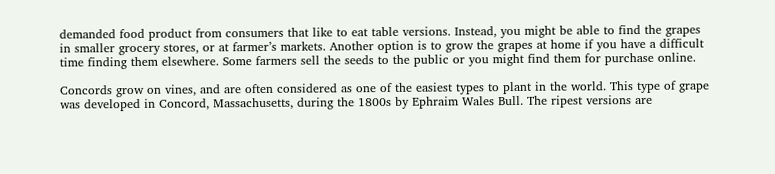demanded food product from consumers that like to eat table versions. Instead, you might be able to find the grapes in smaller grocery stores, or at farmer’s markets. Another option is to grow the grapes at home if you have a difficult time finding them elsewhere. Some farmers sell the seeds to the public or you might find them for purchase online.

Concords grow on vines, and are often considered as one of the easiest types to plant in the world. This type of grape was developed in Concord, Massachusetts, during the 1800s by Ephraim Wales Bull. The ripest versions are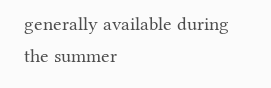generally available during the summer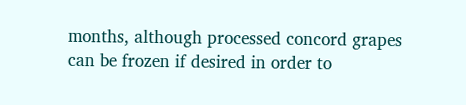months, although processed concord grapes can be frozen if desired in order to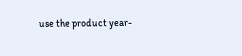use the product year-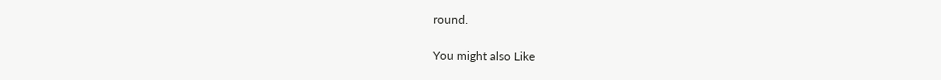round.

You might also Like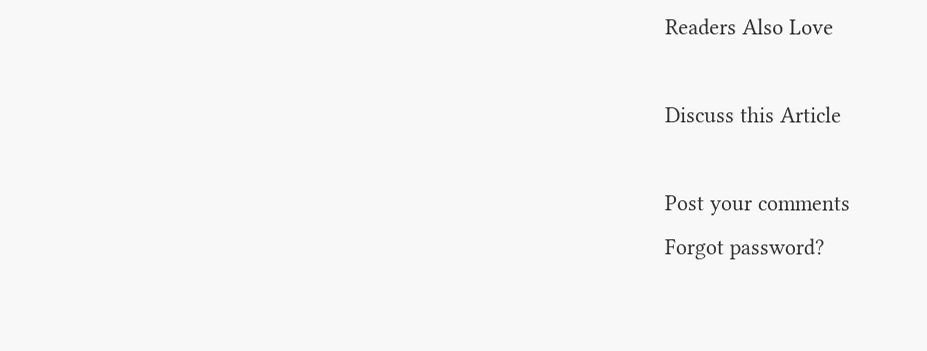Readers Also Love

Discuss this Article

Post your comments
Forgot password?